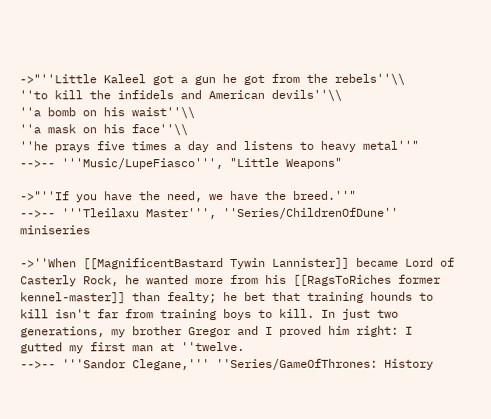->"''Little Kaleel got a gun he got from the rebels''\\
''to kill the infidels and American devils''\\
''a bomb on his waist''\\
''a mask on his face''\\
''he prays five times a day and listens to heavy metal''"
-->-- '''Music/LupeFiasco''', "Little Weapons"

->"''If you have the need, we have the breed.''"
-->-- '''Tleilaxu Master''', ''Series/ChildrenOfDune'' miniseries

->''When [[MagnificentBastard Tywin Lannister]] became Lord of Casterly Rock, he wanted more from his [[RagsToRiches former kennel-master]] than fealty; he bet that training hounds to kill isn't far from training boys to kill. In just two generations, my brother Gregor and I proved him right: I gutted my first man at ''twelve.
-->-- '''Sandor Clegane,''' ''Series/GameOfThrones: History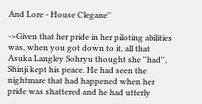And Lore - House Clegane''

->Given that her pride in her piloting abilities was, when you got down to it, all that Asuka Langley Sohryu thought she ''had'', Shinji kept his peace. He had seen the nightmare that had happened when her pride was shattered and he had utterly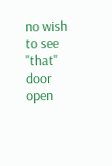no wish to see ''that'' door open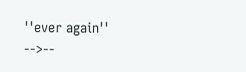''ever again''
-->--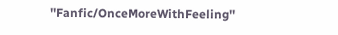''Fanfic/OnceMoreWithFeeling''